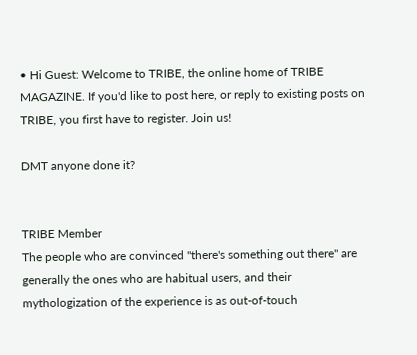• Hi Guest: Welcome to TRIBE, the online home of TRIBE MAGAZINE. If you'd like to post here, or reply to existing posts on TRIBE, you first have to register. Join us!

DMT anyone done it?


TRIBE Member
The people who are convinced "there's something out there" are generally the ones who are habitual users, and their mythologization of the experience is as out-of-touch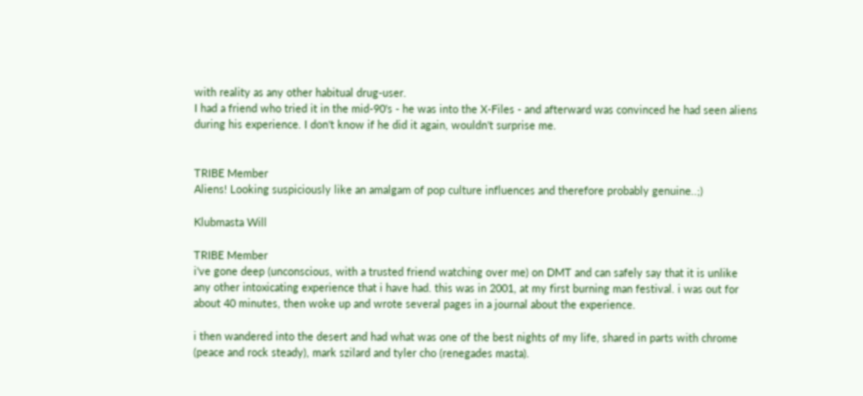with reality as any other habitual drug-user.
I had a friend who tried it in the mid-90's - he was into the X-Files - and afterward was convinced he had seen aliens during his experience. I don't know if he did it again, wouldn't surprise me.


TRIBE Member
Aliens! Looking suspiciously like an amalgam of pop culture influences and therefore probably genuine..;)

Klubmasta Will

TRIBE Member
i've gone deep (unconscious, with a trusted friend watching over me) on DMT and can safely say that it is unlike any other intoxicating experience that i have had. this was in 2001, at my first burning man festival. i was out for about 40 minutes, then woke up and wrote several pages in a journal about the experience.

i then wandered into the desert and had what was one of the best nights of my life, shared in parts with chrome (peace and rock steady), mark szilard and tyler cho (renegades masta).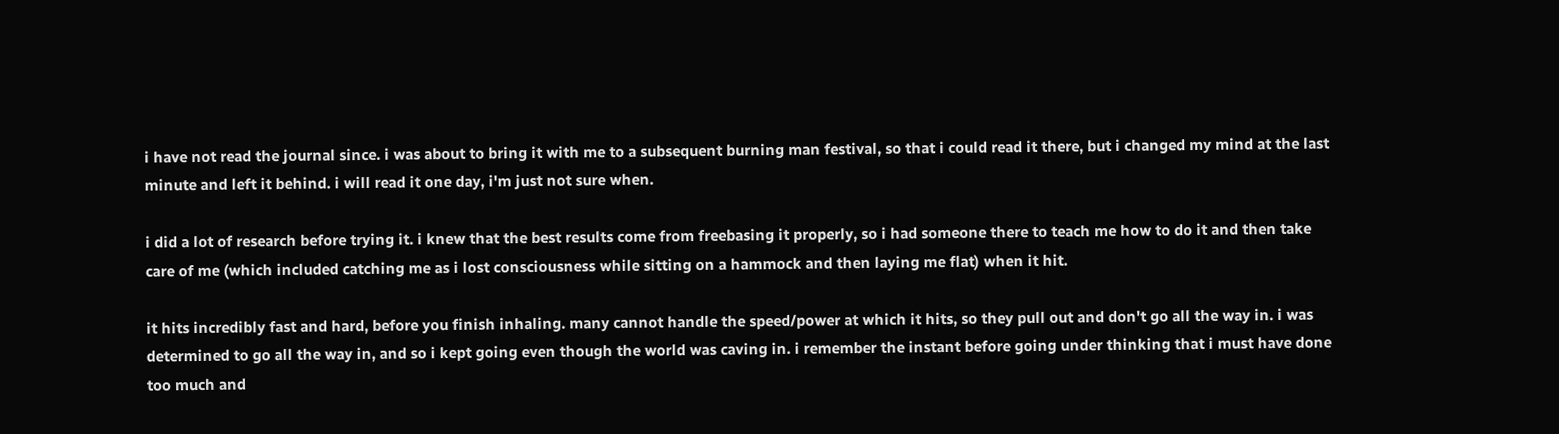i have not read the journal since. i was about to bring it with me to a subsequent burning man festival, so that i could read it there, but i changed my mind at the last minute and left it behind. i will read it one day, i'm just not sure when.

i did a lot of research before trying it. i knew that the best results come from freebasing it properly, so i had someone there to teach me how to do it and then take care of me (which included catching me as i lost consciousness while sitting on a hammock and then laying me flat) when it hit.

it hits incredibly fast and hard, before you finish inhaling. many cannot handle the speed/power at which it hits, so they pull out and don't go all the way in. i was determined to go all the way in, and so i kept going even though the world was caving in. i remember the instant before going under thinking that i must have done too much and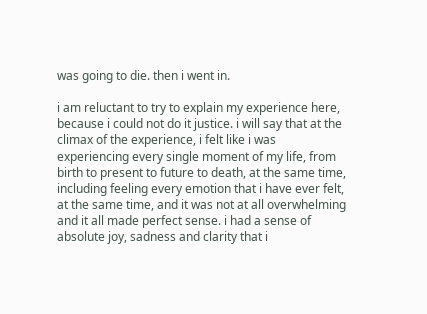was going to die. then i went in.

i am reluctant to try to explain my experience here, because i could not do it justice. i will say that at the climax of the experience, i felt like i was experiencing every single moment of my life, from birth to present to future to death, at the same time, including feeling every emotion that i have ever felt, at the same time, and it was not at all overwhelming and it all made perfect sense. i had a sense of absolute joy, sadness and clarity that i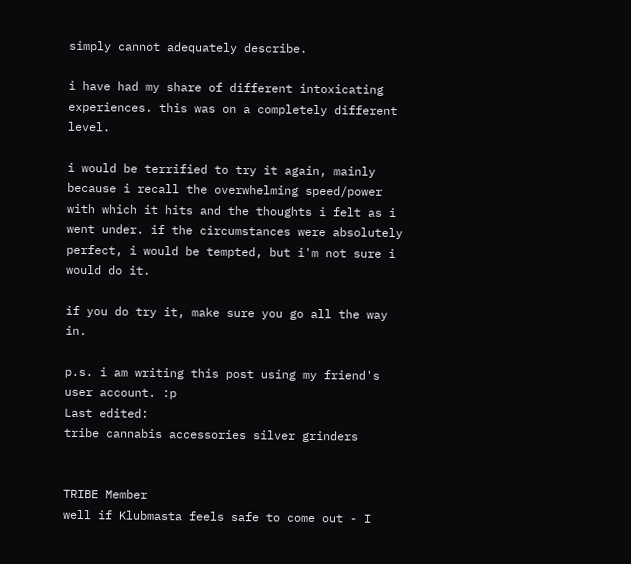simply cannot adequately describe.

i have had my share of different intoxicating experiences. this was on a completely different level.

i would be terrified to try it again, mainly because i recall the overwhelming speed/power with which it hits and the thoughts i felt as i went under. if the circumstances were absolutely perfect, i would be tempted, but i'm not sure i would do it.

if you do try it, make sure you go all the way in.

p.s. i am writing this post using my friend's user account. :p
Last edited:
tribe cannabis accessories silver grinders


TRIBE Member
well if Klubmasta feels safe to come out - I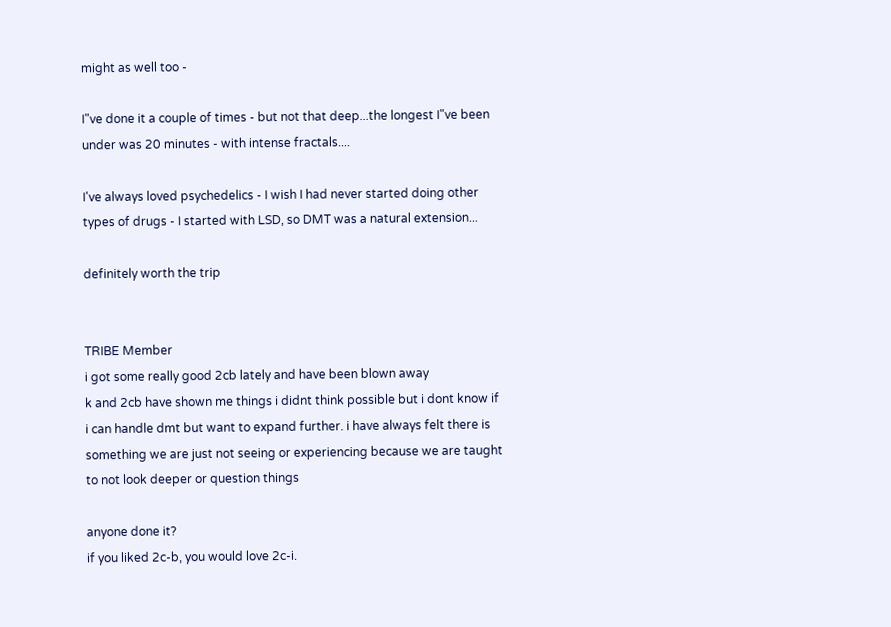might as well too -

I"ve done it a couple of times - but not that deep...the longest I"ve been under was 20 minutes - with intense fractals....

I've always loved psychedelics - I wish I had never started doing other types of drugs - I started with LSD, so DMT was a natural extension...

definitely worth the trip


TRIBE Member
i got some really good 2cb lately and have been blown away
k and 2cb have shown me things i didnt think possible but i dont know if i can handle dmt but want to expand further. i have always felt there is something we are just not seeing or experiencing because we are taught to not look deeper or question things

anyone done it?
if you liked 2c-b, you would love 2c-i.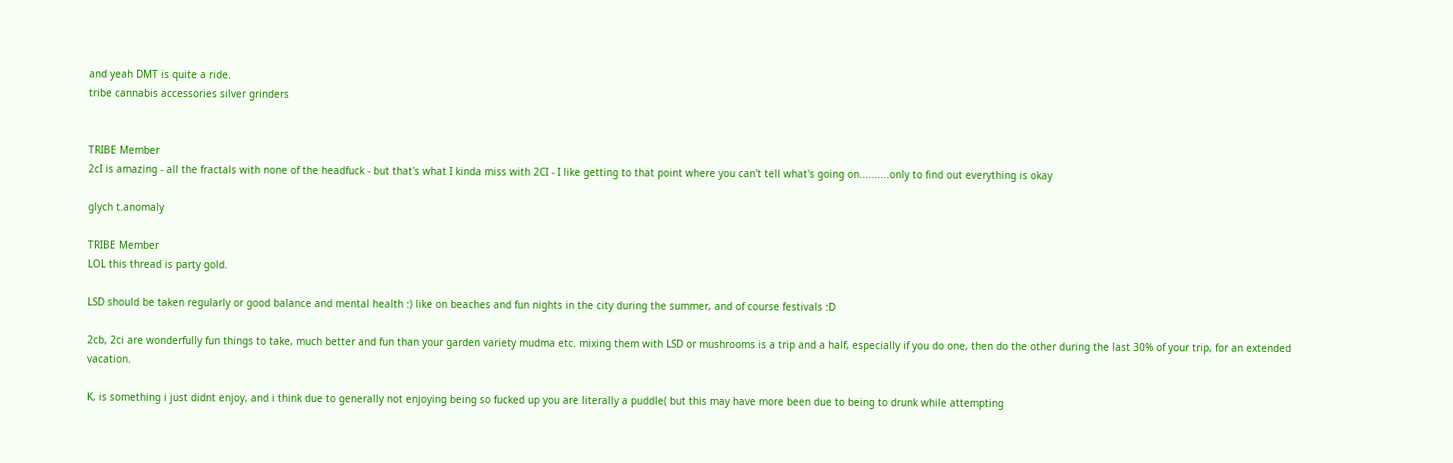and yeah DMT is quite a ride.
tribe cannabis accessories silver grinders


TRIBE Member
2cI is amazing - all the fractals with none of the headfuck - but that's what I kinda miss with 2CI - I like getting to that point where you can't tell what's going on..........only to find out everything is okay

glych t.anomaly

TRIBE Member
LOL this thread is party gold.

LSD should be taken regularly or good balance and mental health :) like on beaches and fun nights in the city during the summer, and of course festivals :D

2cb, 2ci are wonderfully fun things to take, much better and fun than your garden variety mudma etc. mixing them with LSD or mushrooms is a trip and a half, especially if you do one, then do the other during the last 30% of your trip, for an extended vacation.

K, is something i just didnt enjoy, and i think due to generally not enjoying being so fucked up you are literally a puddle( but this may have more been due to being to drunk while attempting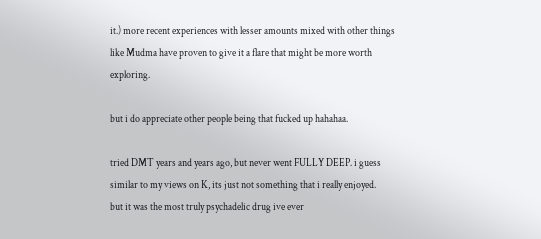it.) more recent experiences with lesser amounts mixed with other things like Mudma have proven to give it a flare that might be more worth exploring.

but i do appreciate other people being that fucked up hahahaa.

tried DMT years and years ago, but never went FULLY DEEP. i guess similar to my views on K, its just not something that i really enjoyed.
but it was the most truly psychadelic drug ive ever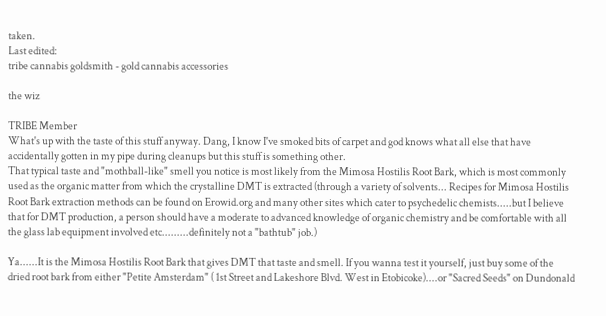taken.
Last edited:
tribe cannabis goldsmith - gold cannabis accessories

the wiz

TRIBE Member
What's up with the taste of this stuff anyway. Dang, I know I've smoked bits of carpet and god knows what all else that have accidentally gotten in my pipe during cleanups but this stuff is something other.
That typical taste and "mothball-like" smell you notice is most likely from the Mimosa Hostilis Root Bark, which is most commonly used as the organic matter from which the crystalline DMT is extracted (through a variety of solvents... Recipes for Mimosa Hostilis Root Bark extraction methods can be found on Erowid.org and many other sites which cater to psychedelic chemists.....but I believe that for DMT production, a person should have a moderate to advanced knowledge of organic chemistry and be comfortable with all the glass lab equipment involved etc.........definitely not a "bathtub" job.)

Ya......It is the Mimosa Hostilis Root Bark that gives DMT that taste and smell. If you wanna test it yourself, just buy some of the dried root bark from either "Petite Amsterdam" ( 1st Street and Lakeshore Blvd. West in Etobicoke)....or "Sacred Seeds" on Dundonald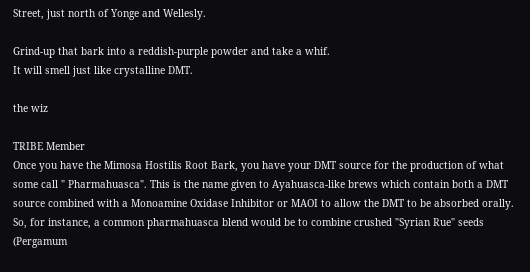Street, just north of Yonge and Wellesly.

Grind-up that bark into a reddish-purple powder and take a whif.
It will smell just like crystalline DMT.

the wiz

TRIBE Member
Once you have the Mimosa Hostilis Root Bark, you have your DMT source for the production of what some call " Pharmahuasca". This is the name given to Ayahuasca-like brews which contain both a DMT source combined with a Monoamine Oxidase Inhibitor or MAOI to allow the DMT to be absorbed orally. So, for instance, a common pharmahuasca blend would be to combine crushed "Syrian Rue" seeds (Pergamum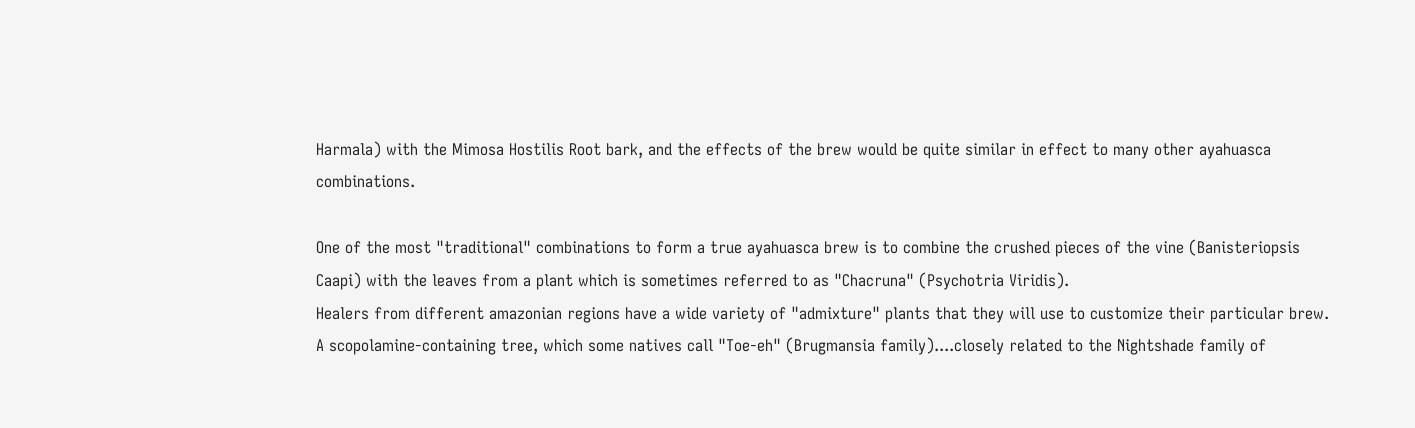Harmala) with the Mimosa Hostilis Root bark, and the effects of the brew would be quite similar in effect to many other ayahuasca combinations.

One of the most "traditional" combinations to form a true ayahuasca brew is to combine the crushed pieces of the vine (Banisteriopsis Caapi) with the leaves from a plant which is sometimes referred to as "Chacruna" (Psychotria Viridis).
Healers from different amazonian regions have a wide variety of "admixture" plants that they will use to customize their particular brew. A scopolamine-containing tree, which some natives call "Toe-eh" (Brugmansia family)....closely related to the Nightshade family of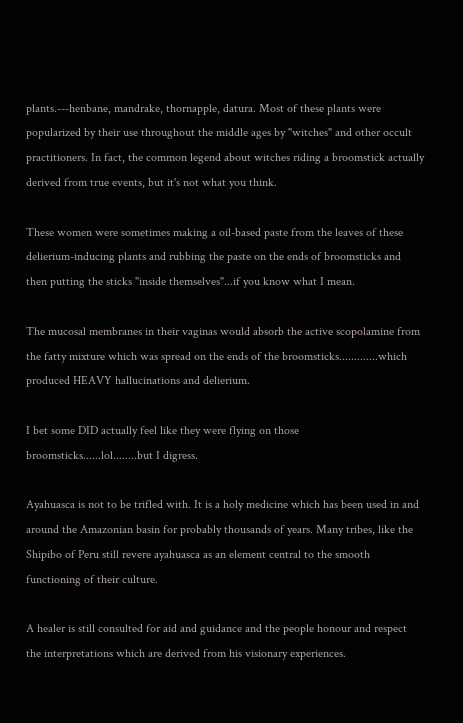plants.---henbane, mandrake, thornapple, datura. Most of these plants were popularized by their use throughout the middle ages by "witches" and other occult practitioners. In fact, the common legend about witches riding a broomstick actually derived from true events, but it's not what you think.

These women were sometimes making a oil-based paste from the leaves of these delierium-inducing plants and rubbing the paste on the ends of broomsticks and then putting the sticks "inside themselves"...if you know what I mean.

The mucosal membranes in their vaginas would absorb the active scopolamine from the fatty mixture which was spread on the ends of the broomsticks.............which produced HEAVY hallucinations and delierium.

I bet some DID actually feel like they were flying on those broomsticks......lol........but I digress.

Ayahuasca is not to be trifled with. It is a holy medicine which has been used in and around the Amazonian basin for probably thousands of years. Many tribes, like the Shipibo of Peru still revere ayahuasca as an element central to the smooth functioning of their culture.

A healer is still consulted for aid and guidance and the people honour and respect the interpretations which are derived from his visionary experiences.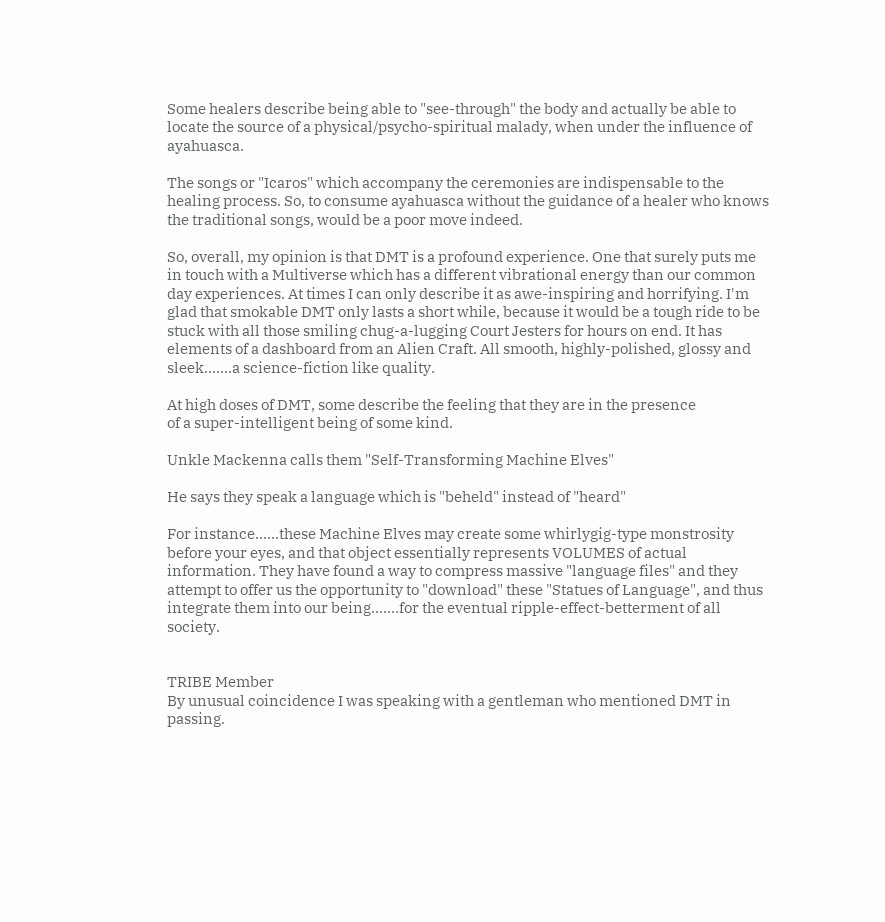Some healers describe being able to "see-through" the body and actually be able to locate the source of a physical/psycho-spiritual malady, when under the influence of ayahuasca.

The songs or "Icaros" which accompany the ceremonies are indispensable to the healing process. So, to consume ayahuasca without the guidance of a healer who knows the traditional songs, would be a poor move indeed.

So, overall, my opinion is that DMT is a profound experience. One that surely puts me in touch with a Multiverse which has a different vibrational energy than our common day experiences. At times I can only describe it as awe-inspiring and horrifying. I'm glad that smokable DMT only lasts a short while, because it would be a tough ride to be stuck with all those smiling chug-a-lugging Court Jesters for hours on end. It has elements of a dashboard from an Alien Craft. All smooth, highly-polished, glossy and sleek.......a science-fiction like quality.

At high doses of DMT, some describe the feeling that they are in the presence
of a super-intelligent being of some kind.

Unkle Mackenna calls them "Self-Transforming Machine Elves"

He says they speak a language which is "beheld" instead of "heard"

For instance......these Machine Elves may create some whirlygig-type monstrosity before your eyes, and that object essentially represents VOLUMES of actual information. They have found a way to compress massive "language files" and they attempt to offer us the opportunity to "download" these "Statues of Language", and thus integrate them into our being.......for the eventual ripple-effect-betterment of all society.


TRIBE Member
By unusual coincidence I was speaking with a gentleman who mentioned DMT in passing.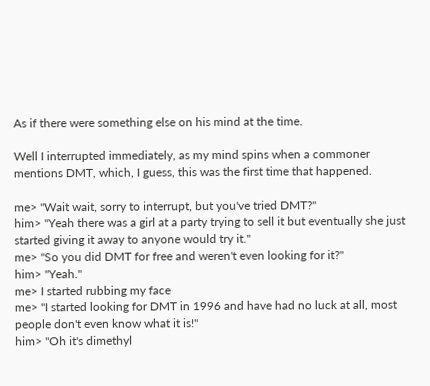As if there were something else on his mind at the time.

Well I interrupted immediately, as my mind spins when a commoner mentions DMT, which, I guess, this was the first time that happened.

me> "Wait wait, sorry to interrupt, but you've tried DMT?"
him> "Yeah there was a girl at a party trying to sell it but eventually she just started giving it away to anyone would try it."
me> "So you did DMT for free and weren't even looking for it?"
him> "Yeah."
me> I started rubbing my face
me> "I started looking for DMT in 1996 and have had no luck at all, most people don't even know what it is!"
him> "Oh it's dimethyl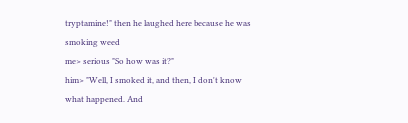tryptamine!" then he laughed here because he was smoking weed
me> serious "So how was it?"
him> "Well, I smoked it, and then, I don't know what happened. And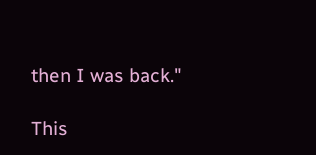then I was back."

This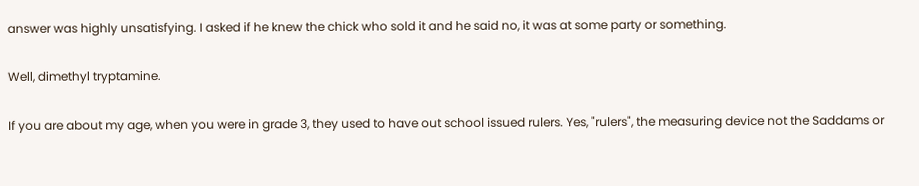answer was highly unsatisfying. I asked if he knew the chick who sold it and he said no, it was at some party or something.

Well, dimethyl tryptamine.

If you are about my age, when you were in grade 3, they used to have out school issued rulers. Yes, "rulers", the measuring device not the Saddams or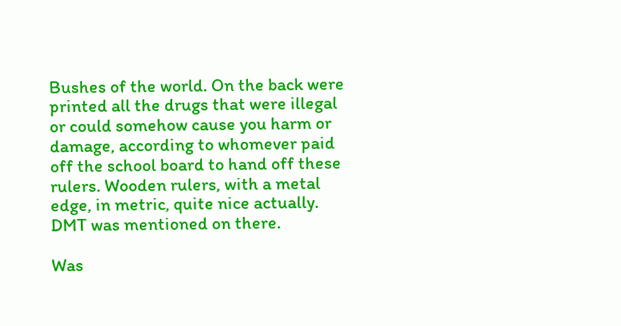Bushes of the world. On the back were printed all the drugs that were illegal or could somehow cause you harm or damage, according to whomever paid off the school board to hand off these rulers. Wooden rulers, with a metal edge, in metric, quite nice actually. DMT was mentioned on there.

Was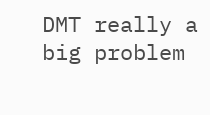DMT really a big problem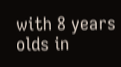with 8 years olds in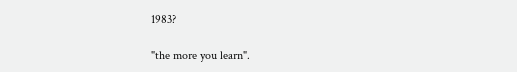1983?

"the more you learn".